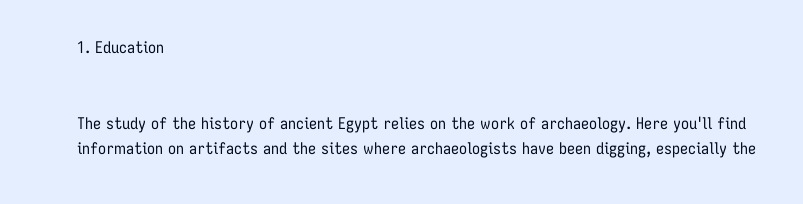1. Education


The study of the history of ancient Egypt relies on the work of archaeology. Here you'll find information on artifacts and the sites where archaeologists have been digging, especially the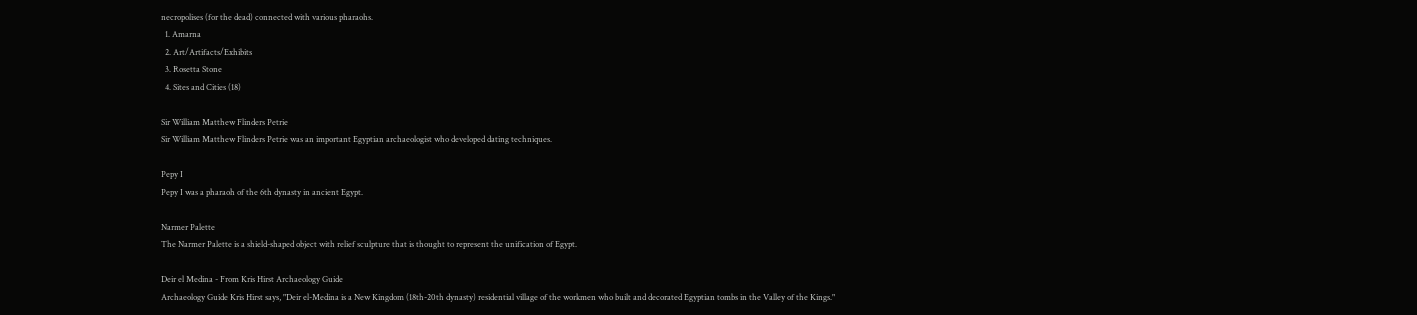necropolises (for the dead) connected with various pharaohs.
  1. Amarna
  2. Art/Artifacts/Exhibits
  3. Rosetta Stone
  4. Sites and Cities (18)

Sir William Matthew Flinders Petrie
Sir William Matthew Flinders Petrie was an important Egyptian archaeologist who developed dating techniques.

Pepy I
Pepy I was a pharaoh of the 6th dynasty in ancient Egypt.

Narmer Palette
The Narmer Palette is a shield-shaped object with relief sculpture that is thought to represent the unification of Egypt.

Deir el Medina - From Kris Hirst Archaeology Guide
Archaeology Guide Kris Hirst says, "Deir el-Medina is a New Kingdom (18th-20th dynasty) residential village of the workmen who built and decorated Egyptian tombs in the Valley of the Kings."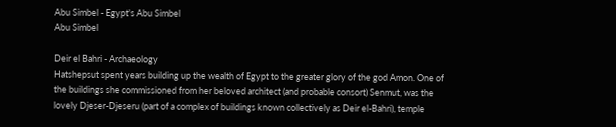Abu Simbel - Egypt's Abu Simbel
Abu Simbel

Deir el Bahri - Archaeology
Hatshepsut spent years building up the wealth of Egypt to the greater glory of the god Amon. One of the buildings she commissioned from her beloved architect (and probable consort) Senmut, was the lovely Djeser-Djeseru (part of a complex of buildings known collectively as Deir el-Bahri), temple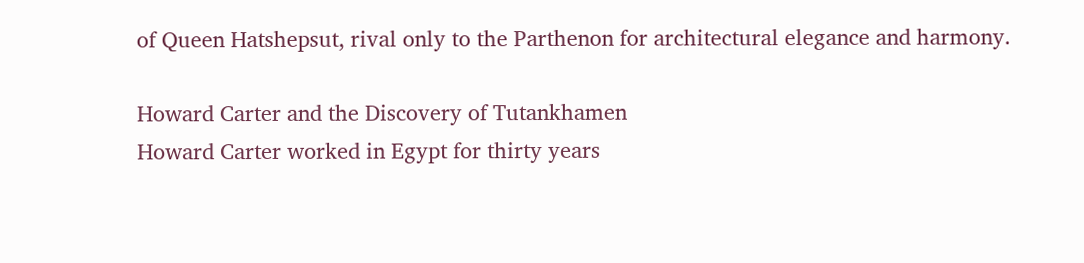of Queen Hatshepsut, rival only to the Parthenon for architectural elegance and harmony.

Howard Carter and the Discovery of Tutankhamen
Howard Carter worked in Egypt for thirty years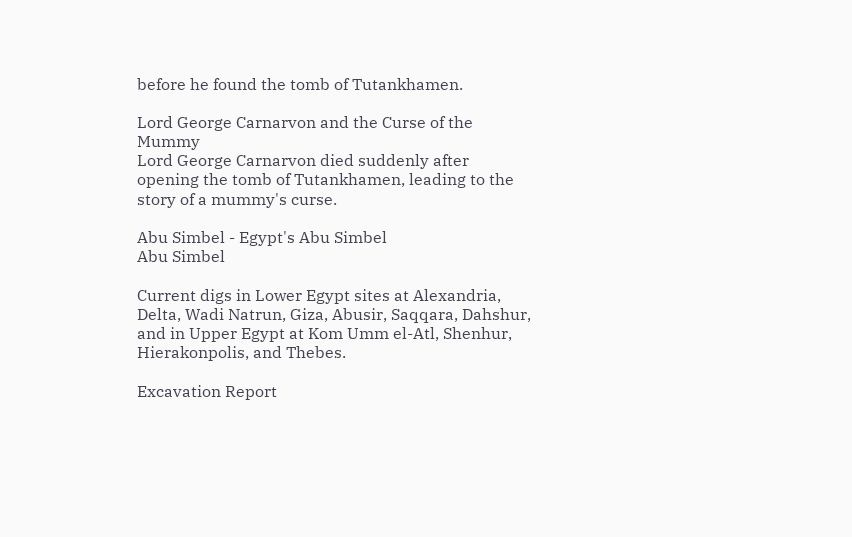before he found the tomb of Tutankhamen.

Lord George Carnarvon and the Curse of the Mummy
Lord George Carnarvon died suddenly after opening the tomb of Tutankhamen, leading to the story of a mummy's curse.

Abu Simbel - Egypt's Abu Simbel
Abu Simbel

Current digs in Lower Egypt sites at Alexandria, Delta, Wadi Natrun, Giza, Abusir, Saqqara, Dahshur, and in Upper Egypt at Kom Umm el-Atl, Shenhur, Hierakonpolis, and Thebes.

Excavation Report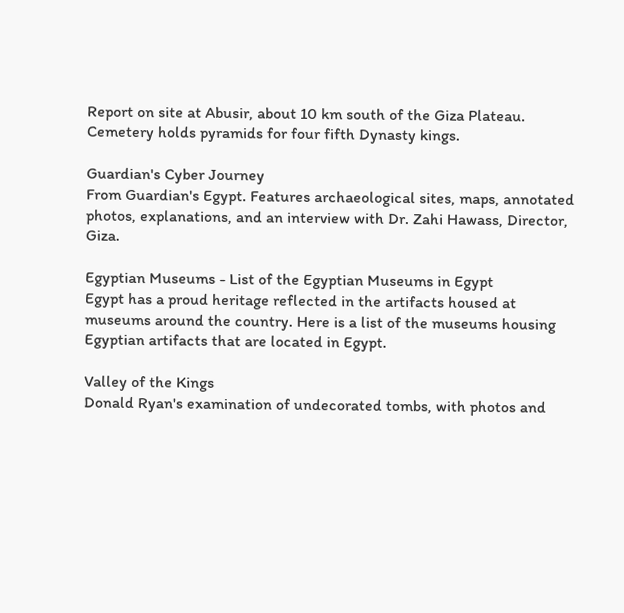Report on site at Abusir, about 10 km south of the Giza Plateau. Cemetery holds pyramids for four fifth Dynasty kings.

Guardian's Cyber Journey
From Guardian's Egypt. Features archaeological sites, maps, annotated photos, explanations, and an interview with Dr. Zahi Hawass, Director, Giza.

Egyptian Museums - List of the Egyptian Museums in Egypt
Egypt has a proud heritage reflected in the artifacts housed at museums around the country. Here is a list of the museums housing Egyptian artifacts that are located in Egypt.

Valley of the Kings
Donald Ryan's examination of undecorated tombs, with photos and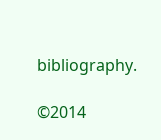bibliography.

©2014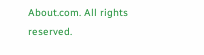About.com. All rights reserved.